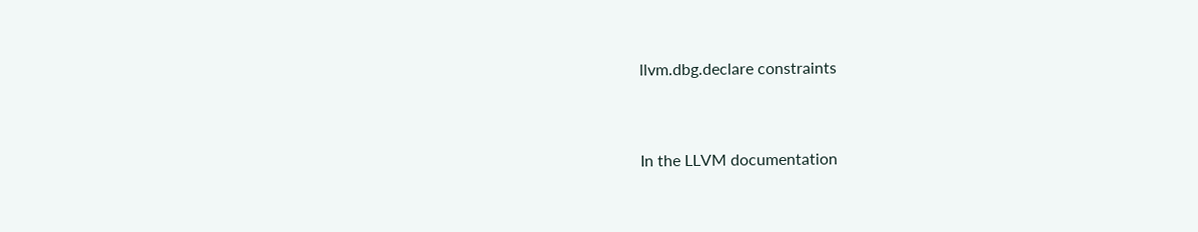llvm.dbg.declare constraints


In the LLVM documentation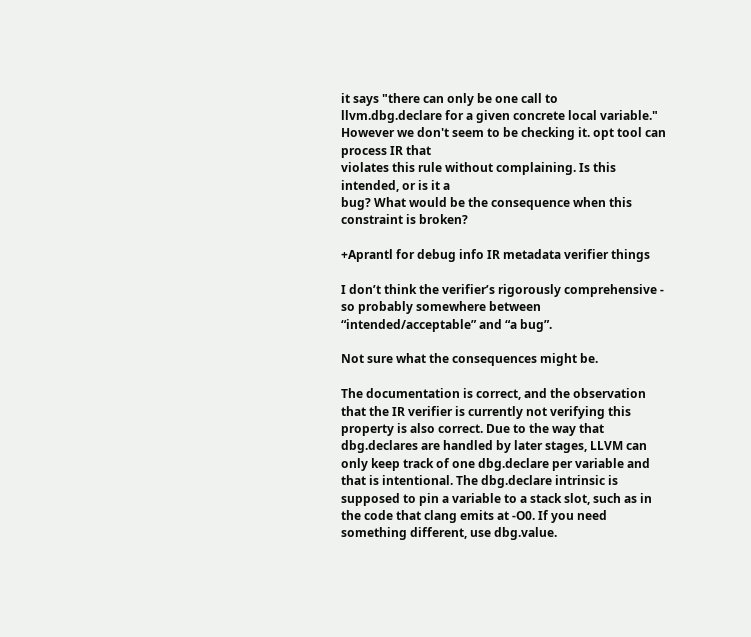it says "there can only be one call to
llvm.dbg.declare for a given concrete local variable."
However we don't seem to be checking it. opt tool can process IR that
violates this rule without complaining. Is this intended, or is it a
bug? What would be the consequence when this constraint is broken?

+Aprantl for debug info IR metadata verifier things

I don’t think the verifier’s rigorously comprehensive - so probably somewhere between “intended/acceptable” and “a bug”.

Not sure what the consequences might be.

The documentation is correct, and the observation that the IR verifier is currently not verifying this property is also correct. Due to the way that dbg.declares are handled by later stages, LLVM can only keep track of one dbg.declare per variable and that is intentional. The dbg.declare intrinsic is supposed to pin a variable to a stack slot, such as in the code that clang emits at -O0. If you need something different, use dbg.value.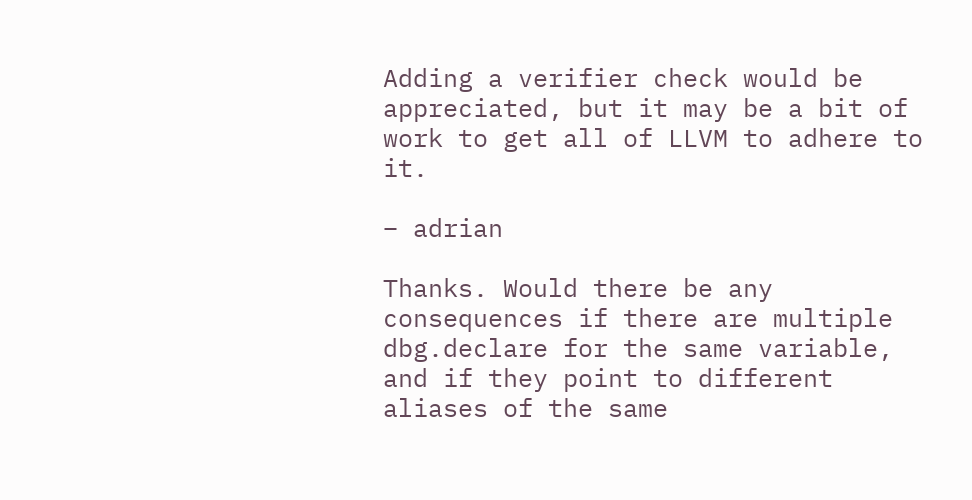Adding a verifier check would be appreciated, but it may be a bit of work to get all of LLVM to adhere to it.

– adrian

Thanks. Would there be any consequences if there are multiple
dbg.declare for the same variable, and if they point to different
aliases of the same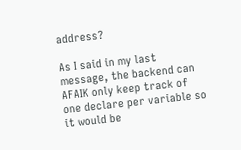address?

As I said in my last message, the backend can AFAIK only keep track of one declare per variable so it would be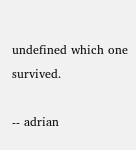undefined which one survived.

-- adrian